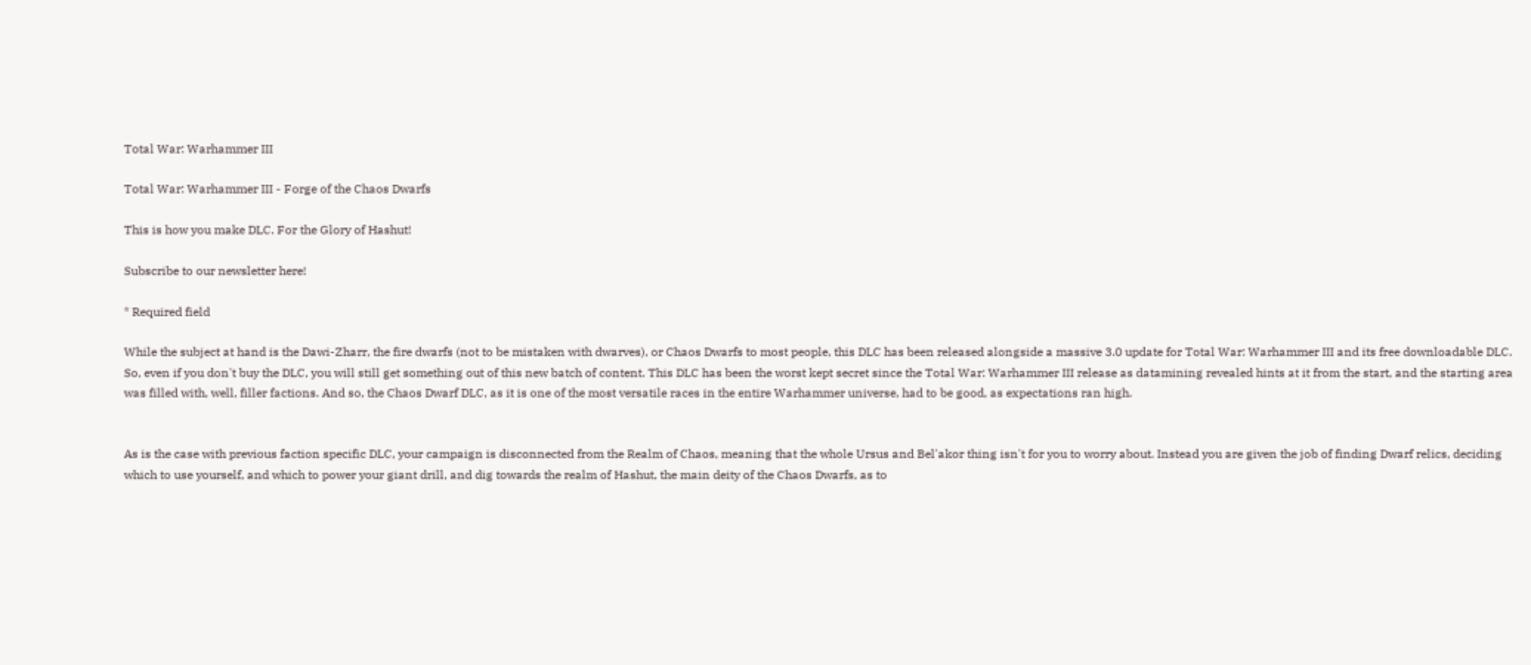Total War: Warhammer III

Total War: Warhammer III - Forge of the Chaos Dwarfs

This is how you make DLC. For the Glory of Hashut!

Subscribe to our newsletter here!

* Required field

While the subject at hand is the Dawi-Zharr, the fire dwarfs (not to be mistaken with dwarves), or Chaos Dwarfs to most people, this DLC has been released alongside a massive 3.0 update for Total War: Warhammer III and its free downloadable DLC. So, even if you don't buy the DLC, you will still get something out of this new batch of content. This DLC has been the worst kept secret since the Total War: Warhammer III release as datamining revealed hints at it from the start, and the starting area was filled with, well, filler factions. And so, the Chaos Dwarf DLC, as it is one of the most versatile races in the entire Warhammer universe, had to be good, as expectations ran high.


As is the case with previous faction specific DLC, your campaign is disconnected from the Realm of Chaos, meaning that the whole Ursus and Bel'akor thing isn't for you to worry about. Instead you are given the job of finding Dwarf relics, deciding which to use yourself, and which to power your giant drill, and dig towards the realm of Hashut, the main deity of the Chaos Dwarfs, as to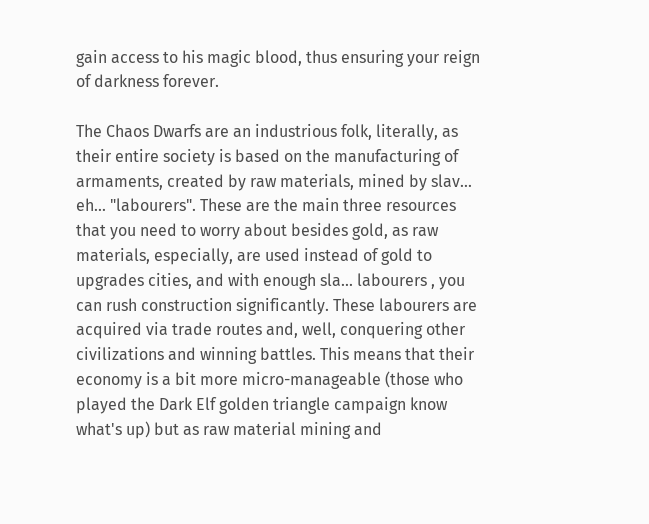gain access to his magic blood, thus ensuring your reign of darkness forever.

The Chaos Dwarfs are an industrious folk, literally, as their entire society is based on the manufacturing of armaments, created by raw materials, mined by slav... eh... "labourers". These are the main three resources that you need to worry about besides gold, as raw materials, especially, are used instead of gold to upgrades cities, and with enough sla... labourers , you can rush construction significantly. These labourers are acquired via trade routes and, well, conquering other civilizations and winning battles. This means that their economy is a bit more micro-manageable (those who played the Dark Elf golden triangle campaign know what's up) but as raw material mining and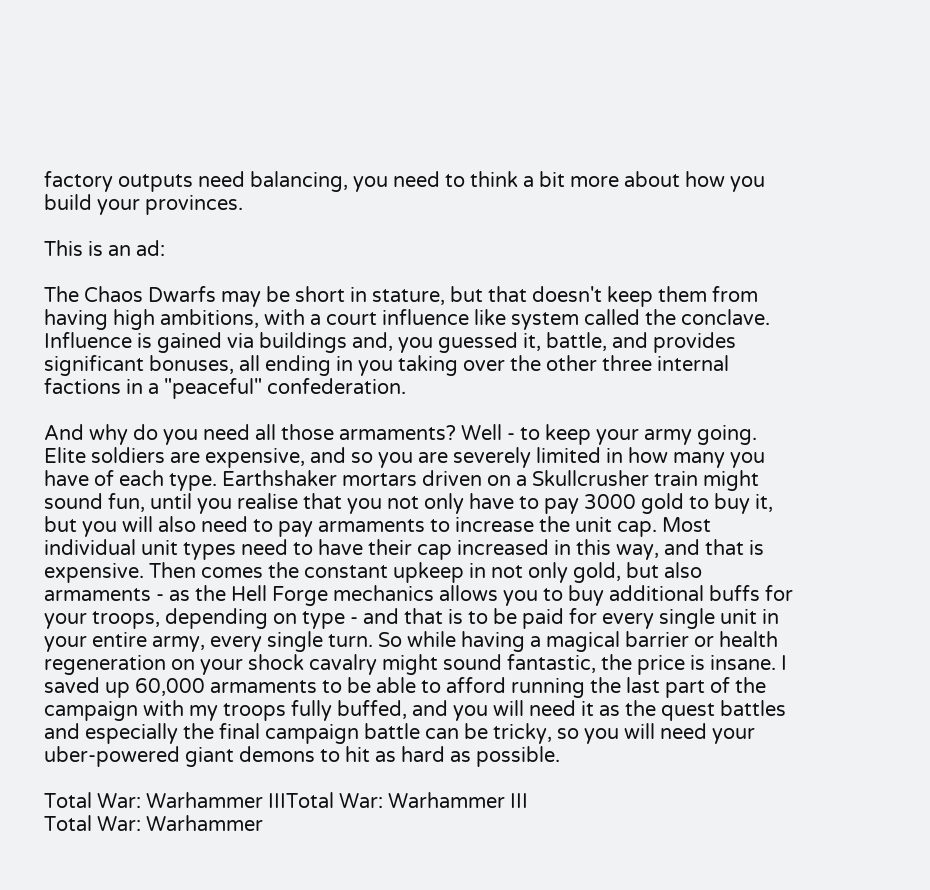factory outputs need balancing, you need to think a bit more about how you build your provinces.

This is an ad:

The Chaos Dwarfs may be short in stature, but that doesn't keep them from having high ambitions, with a court influence like system called the conclave. Influence is gained via buildings and, you guessed it, battle, and provides significant bonuses, all ending in you taking over the other three internal factions in a "peaceful" confederation.

And why do you need all those armaments? Well - to keep your army going. Elite soldiers are expensive, and so you are severely limited in how many you have of each type. Earthshaker mortars driven on a Skullcrusher train might sound fun, until you realise that you not only have to pay 3000 gold to buy it, but you will also need to pay armaments to increase the unit cap. Most individual unit types need to have their cap increased in this way, and that is expensive. Then comes the constant upkeep in not only gold, but also armaments - as the Hell Forge mechanics allows you to buy additional buffs for your troops, depending on type - and that is to be paid for every single unit in your entire army, every single turn. So while having a magical barrier or health regeneration on your shock cavalry might sound fantastic, the price is insane. I saved up 60,000 armaments to be able to afford running the last part of the campaign with my troops fully buffed, and you will need it as the quest battles and especially the final campaign battle can be tricky, so you will need your uber-powered giant demons to hit as hard as possible.

Total War: Warhammer IIITotal War: Warhammer III
Total War: Warhammer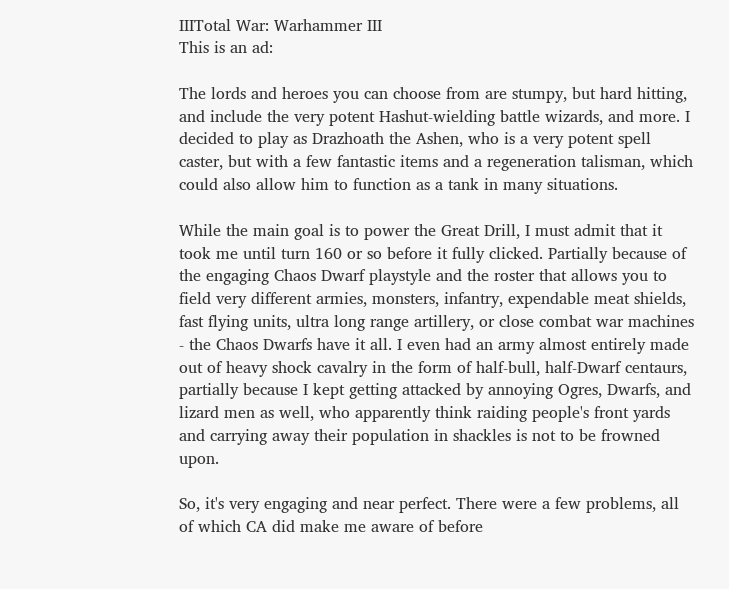IIITotal War: Warhammer III
This is an ad:

The lords and heroes you can choose from are stumpy, but hard hitting, and include the very potent Hashut-wielding battle wizards, and more. I decided to play as Drazhoath the Ashen, who is a very potent spell caster, but with a few fantastic items and a regeneration talisman, which could also allow him to function as a tank in many situations.

While the main goal is to power the Great Drill, I must admit that it took me until turn 160 or so before it fully clicked. Partially because of the engaging Chaos Dwarf playstyle and the roster that allows you to field very different armies, monsters, infantry, expendable meat shields, fast flying units, ultra long range artillery, or close combat war machines - the Chaos Dwarfs have it all. I even had an army almost entirely made out of heavy shock cavalry in the form of half-bull, half-Dwarf centaurs, partially because I kept getting attacked by annoying Ogres, Dwarfs, and lizard men as well, who apparently think raiding people's front yards and carrying away their population in shackles is not to be frowned upon.

So, it's very engaging and near perfect. There were a few problems, all of which CA did make me aware of before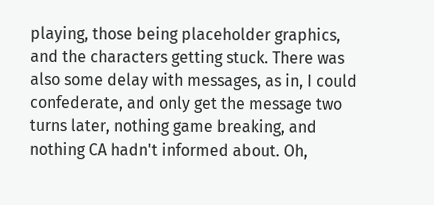playing, those being placeholder graphics, and the characters getting stuck. There was also some delay with messages, as in, I could confederate, and only get the message two turns later, nothing game breaking, and nothing CA hadn't informed about. Oh,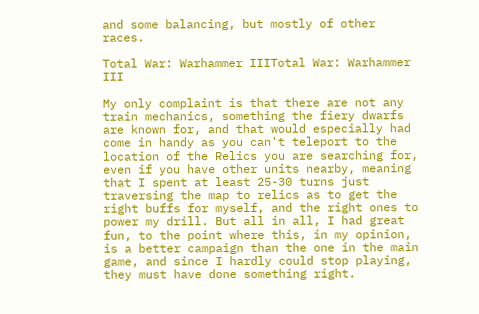and some balancing, but mostly of other races.

Total War: Warhammer IIITotal War: Warhammer III

My only complaint is that there are not any train mechanics, something the fiery dwarfs are known for, and that would especially had come in handy as you can't teleport to the location of the Relics you are searching for, even if you have other units nearby, meaning that I spent at least 25-30 turns just traversing the map to relics as to get the right buffs for myself, and the right ones to power my drill. But all in all, I had great fun, to the point where this, in my opinion, is a better campaign than the one in the main game, and since I hardly could stop playing, they must have done something right.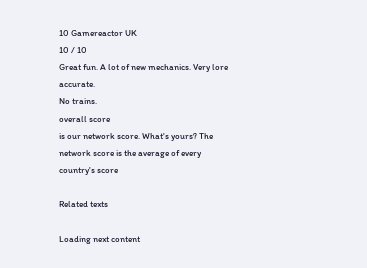10 Gamereactor UK
10 / 10
Great fun. A lot of new mechanics. Very lore accurate.
No trains.
overall score
is our network score. What's yours? The network score is the average of every country's score

Related texts

Loading next content